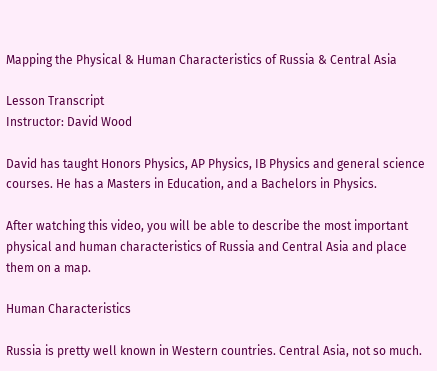Mapping the Physical & Human Characteristics of Russia & Central Asia

Lesson Transcript
Instructor: David Wood

David has taught Honors Physics, AP Physics, IB Physics and general science courses. He has a Masters in Education, and a Bachelors in Physics.

After watching this video, you will be able to describe the most important physical and human characteristics of Russia and Central Asia and place them on a map.

Human Characteristics

Russia is pretty well known in Western countries. Central Asia, not so much.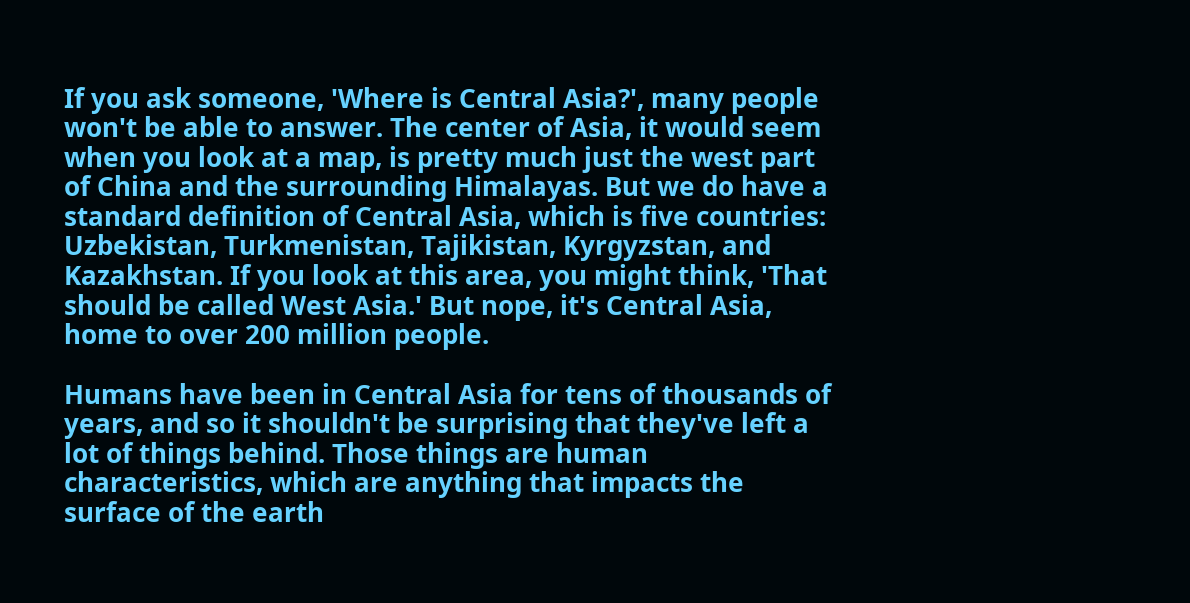If you ask someone, 'Where is Central Asia?', many people won't be able to answer. The center of Asia, it would seem when you look at a map, is pretty much just the west part of China and the surrounding Himalayas. But we do have a standard definition of Central Asia, which is five countries: Uzbekistan, Turkmenistan, Tajikistan, Kyrgyzstan, and Kazakhstan. If you look at this area, you might think, 'That should be called West Asia.' But nope, it's Central Asia, home to over 200 million people.

Humans have been in Central Asia for tens of thousands of years, and so it shouldn't be surprising that they've left a lot of things behind. Those things are human characteristics, which are anything that impacts the surface of the earth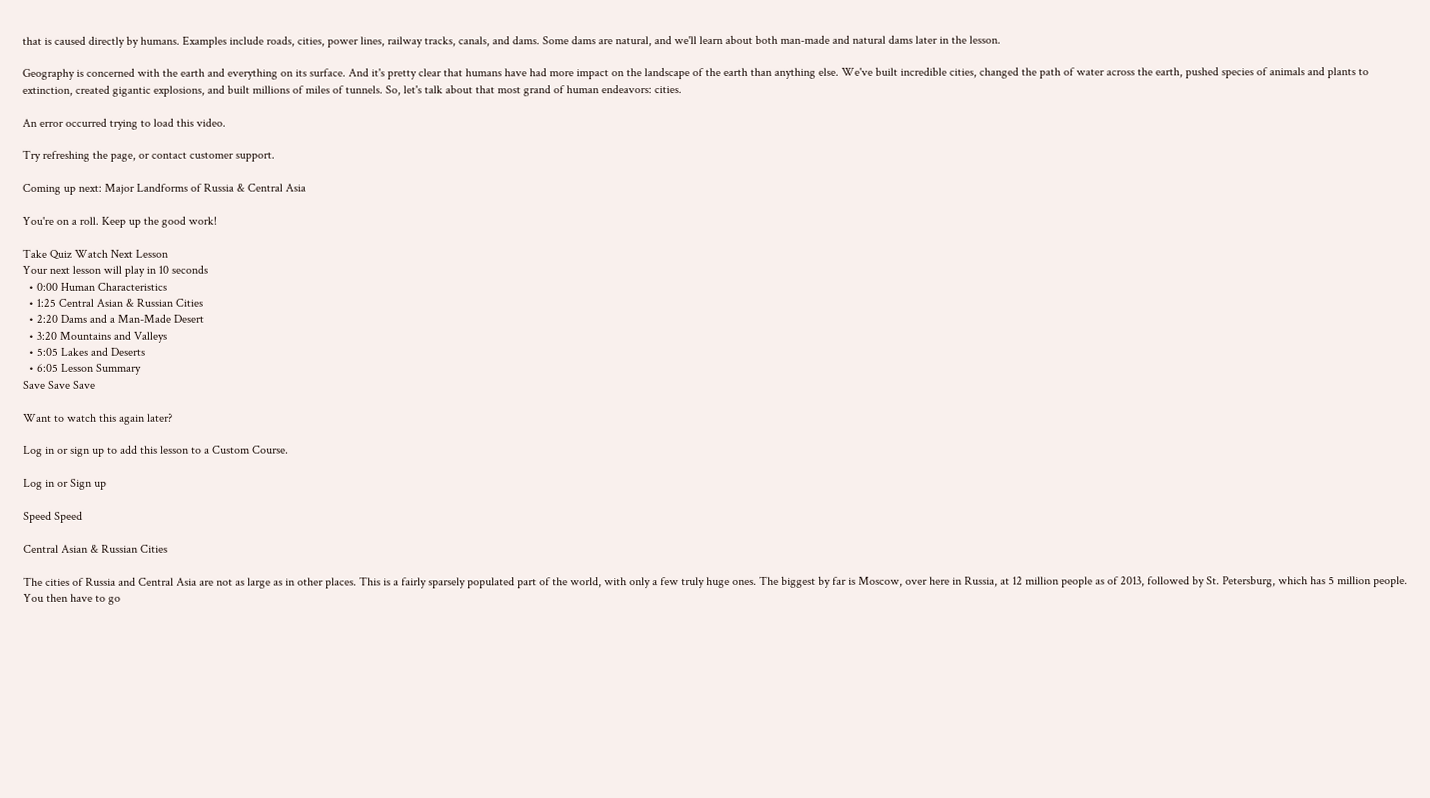that is caused directly by humans. Examples include roads, cities, power lines, railway tracks, canals, and dams. Some dams are natural, and we'll learn about both man-made and natural dams later in the lesson.

Geography is concerned with the earth and everything on its surface. And it's pretty clear that humans have had more impact on the landscape of the earth than anything else. We've built incredible cities, changed the path of water across the earth, pushed species of animals and plants to extinction, created gigantic explosions, and built millions of miles of tunnels. So, let's talk about that most grand of human endeavors: cities.

An error occurred trying to load this video.

Try refreshing the page, or contact customer support.

Coming up next: Major Landforms of Russia & Central Asia

You're on a roll. Keep up the good work!

Take Quiz Watch Next Lesson
Your next lesson will play in 10 seconds
  • 0:00 Human Characteristics
  • 1:25 Central Asian & Russian Cities
  • 2:20 Dams and a Man-Made Desert
  • 3:20 Mountains and Valleys
  • 5:05 Lakes and Deserts
  • 6:05 Lesson Summary
Save Save Save

Want to watch this again later?

Log in or sign up to add this lesson to a Custom Course.

Log in or Sign up

Speed Speed

Central Asian & Russian Cities

The cities of Russia and Central Asia are not as large as in other places. This is a fairly sparsely populated part of the world, with only a few truly huge ones. The biggest by far is Moscow, over here in Russia, at 12 million people as of 2013, followed by St. Petersburg, which has 5 million people. You then have to go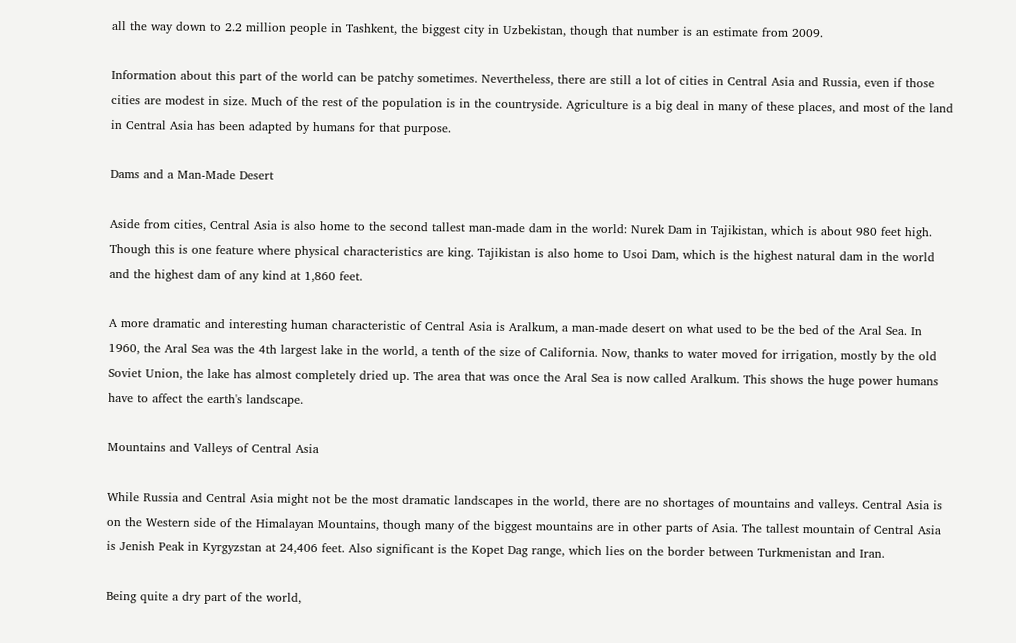all the way down to 2.2 million people in Tashkent, the biggest city in Uzbekistan, though that number is an estimate from 2009.

Information about this part of the world can be patchy sometimes. Nevertheless, there are still a lot of cities in Central Asia and Russia, even if those cities are modest in size. Much of the rest of the population is in the countryside. Agriculture is a big deal in many of these places, and most of the land in Central Asia has been adapted by humans for that purpose.

Dams and a Man-Made Desert

Aside from cities, Central Asia is also home to the second tallest man-made dam in the world: Nurek Dam in Tajikistan, which is about 980 feet high. Though this is one feature where physical characteristics are king. Tajikistan is also home to Usoi Dam, which is the highest natural dam in the world and the highest dam of any kind at 1,860 feet.

A more dramatic and interesting human characteristic of Central Asia is Aralkum, a man-made desert on what used to be the bed of the Aral Sea. In 1960, the Aral Sea was the 4th largest lake in the world, a tenth of the size of California. Now, thanks to water moved for irrigation, mostly by the old Soviet Union, the lake has almost completely dried up. The area that was once the Aral Sea is now called Aralkum. This shows the huge power humans have to affect the earth's landscape.

Mountains and Valleys of Central Asia

While Russia and Central Asia might not be the most dramatic landscapes in the world, there are no shortages of mountains and valleys. Central Asia is on the Western side of the Himalayan Mountains, though many of the biggest mountains are in other parts of Asia. The tallest mountain of Central Asia is Jenish Peak in Kyrgyzstan at 24,406 feet. Also significant is the Kopet Dag range, which lies on the border between Turkmenistan and Iran.

Being quite a dry part of the world,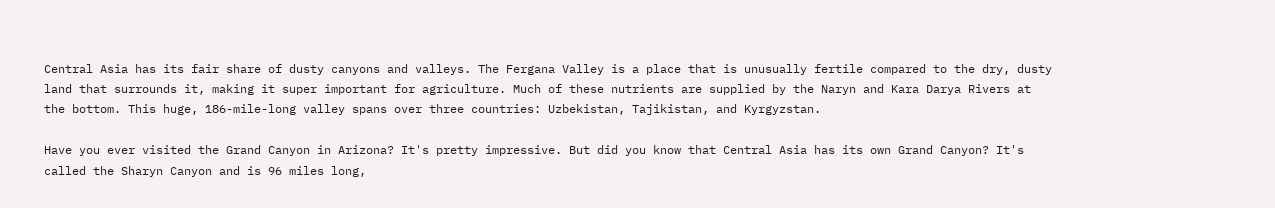Central Asia has its fair share of dusty canyons and valleys. The Fergana Valley is a place that is unusually fertile compared to the dry, dusty land that surrounds it, making it super important for agriculture. Much of these nutrients are supplied by the Naryn and Kara Darya Rivers at the bottom. This huge, 186-mile-long valley spans over three countries: Uzbekistan, Tajikistan, and Kyrgyzstan.

Have you ever visited the Grand Canyon in Arizona? It's pretty impressive. But did you know that Central Asia has its own Grand Canyon? It's called the Sharyn Canyon and is 96 miles long,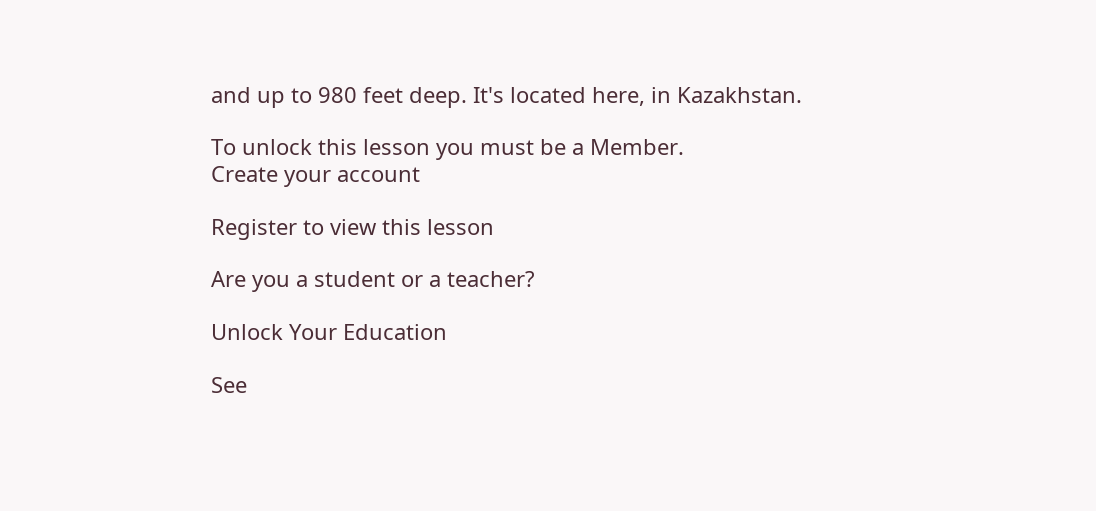and up to 980 feet deep. It's located here, in Kazakhstan.

To unlock this lesson you must be a Member.
Create your account

Register to view this lesson

Are you a student or a teacher?

Unlock Your Education

See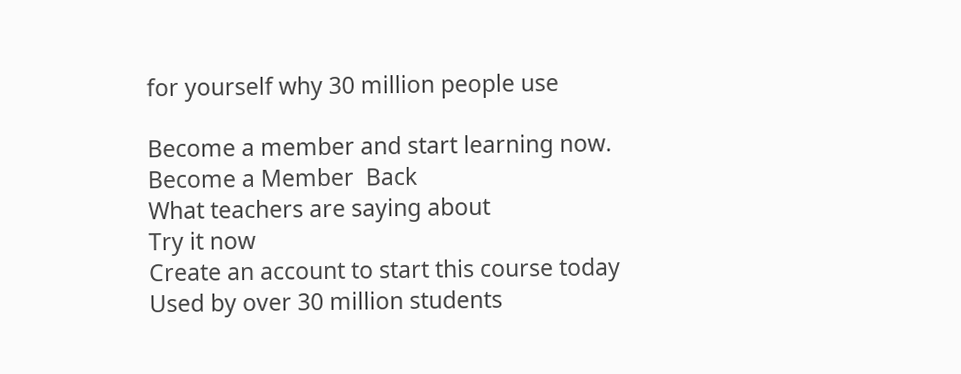for yourself why 30 million people use

Become a member and start learning now.
Become a Member  Back
What teachers are saying about
Try it now
Create an account to start this course today
Used by over 30 million students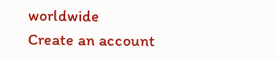worldwide
Create an account